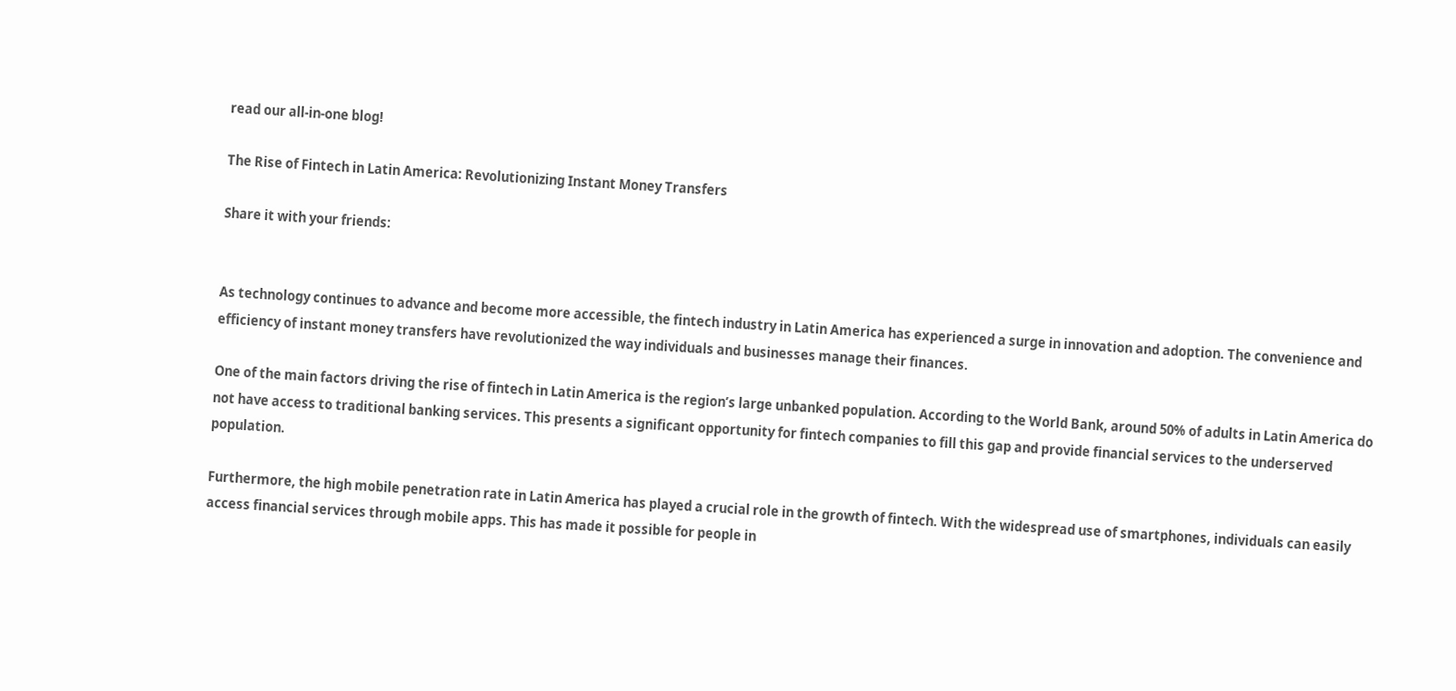read our all-in-one blog!

The Rise of Fintech in Latin America: Revolutionizing Instant Money Transfers

Share it with your friends:


As technology continues to advance and become more accessible, the fintech industry in Latin America has experienced a surge in innovation and adoption. The convenience and efficiency of instant money transfers have revolutionized the way individuals and businesses manage their finances.

One of the main factors driving the rise of fintech in Latin America is the region’s large unbanked population. According to the World Bank, around 50% of adults in Latin America do not have access to traditional banking services. This presents a significant opportunity for fintech companies to fill this gap and provide financial services to the underserved population.

Furthermore, the high mobile penetration rate in Latin America has played a crucial role in the growth of fintech. With the widespread use of smartphones, individuals can easily access financial services through mobile apps. This has made it possible for people in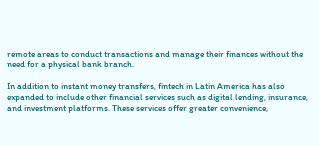remote areas to conduct transactions and manage their finances without the need for a physical bank branch.

In addition to instant money transfers, fintech in Latin America has also expanded to include other financial services such as digital lending, insurance, and investment platforms. These services offer greater convenience,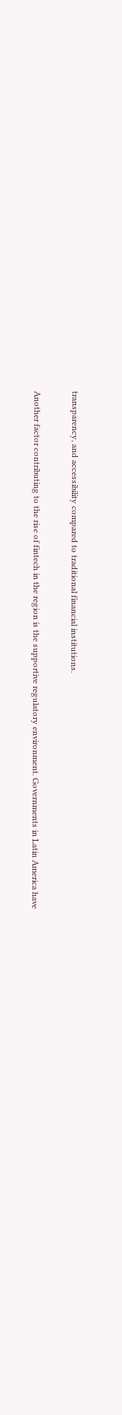transparency, and accessibility compared to traditional financial institutions.

Another factor contributing to the rise of fintech in the region is the supportive regulatory environment. Governments in Latin America have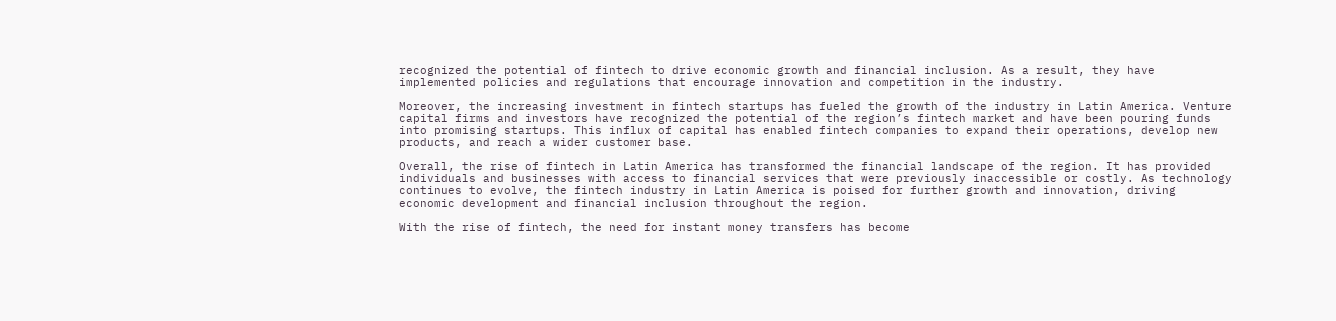recognized the potential of fintech to drive economic growth and financial inclusion. As a result, they have implemented policies and regulations that encourage innovation and competition in the industry.

Moreover, the increasing investment in fintech startups has fueled the growth of the industry in Latin America. Venture capital firms and investors have recognized the potential of the region’s fintech market and have been pouring funds into promising startups. This influx of capital has enabled fintech companies to expand their operations, develop new products, and reach a wider customer base.

Overall, the rise of fintech in Latin America has transformed the financial landscape of the region. It has provided individuals and businesses with access to financial services that were previously inaccessible or costly. As technology continues to evolve, the fintech industry in Latin America is poised for further growth and innovation, driving economic development and financial inclusion throughout the region.

With the rise of fintech, the need for instant money transfers has become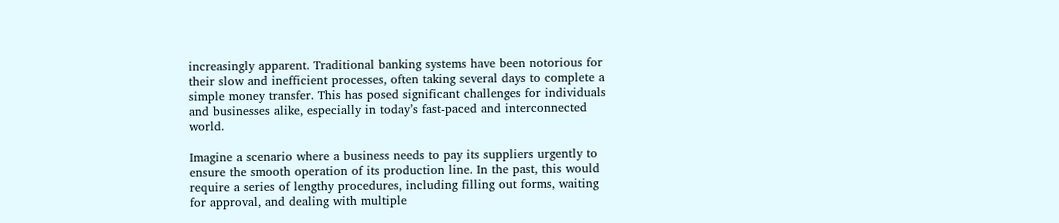increasingly apparent. Traditional banking systems have been notorious for their slow and inefficient processes, often taking several days to complete a simple money transfer. This has posed significant challenges for individuals and businesses alike, especially in today’s fast-paced and interconnected world.

Imagine a scenario where a business needs to pay its suppliers urgently to ensure the smooth operation of its production line. In the past, this would require a series of lengthy procedures, including filling out forms, waiting for approval, and dealing with multiple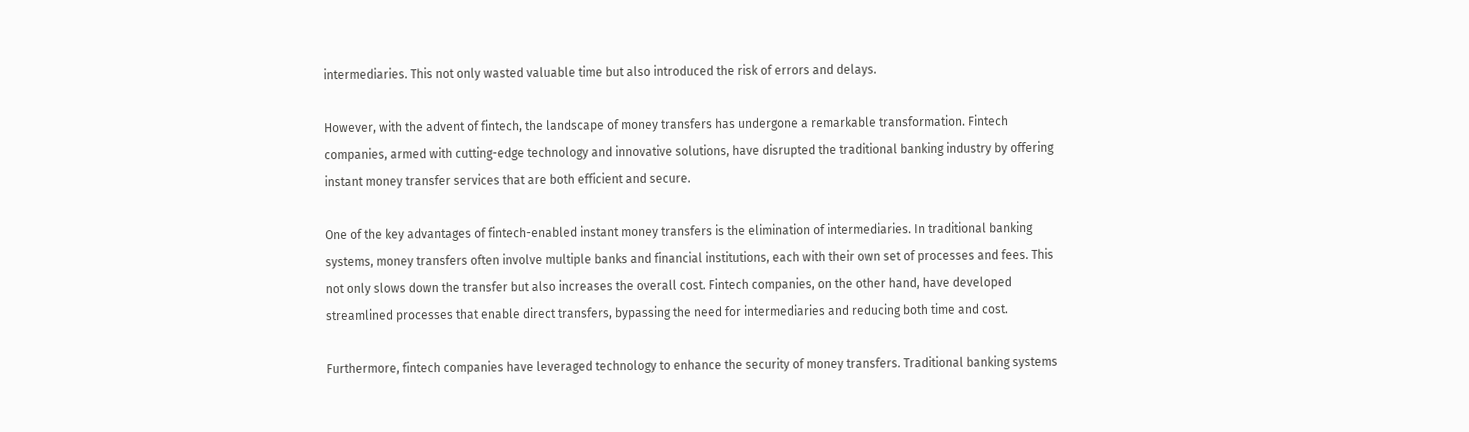intermediaries. This not only wasted valuable time but also introduced the risk of errors and delays.

However, with the advent of fintech, the landscape of money transfers has undergone a remarkable transformation. Fintech companies, armed with cutting-edge technology and innovative solutions, have disrupted the traditional banking industry by offering instant money transfer services that are both efficient and secure.

One of the key advantages of fintech-enabled instant money transfers is the elimination of intermediaries. In traditional banking systems, money transfers often involve multiple banks and financial institutions, each with their own set of processes and fees. This not only slows down the transfer but also increases the overall cost. Fintech companies, on the other hand, have developed streamlined processes that enable direct transfers, bypassing the need for intermediaries and reducing both time and cost.

Furthermore, fintech companies have leveraged technology to enhance the security of money transfers. Traditional banking systems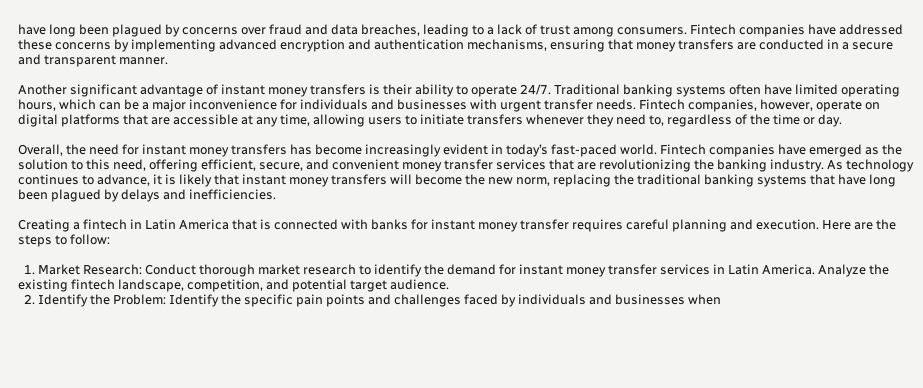have long been plagued by concerns over fraud and data breaches, leading to a lack of trust among consumers. Fintech companies have addressed these concerns by implementing advanced encryption and authentication mechanisms, ensuring that money transfers are conducted in a secure and transparent manner.

Another significant advantage of instant money transfers is their ability to operate 24/7. Traditional banking systems often have limited operating hours, which can be a major inconvenience for individuals and businesses with urgent transfer needs. Fintech companies, however, operate on digital platforms that are accessible at any time, allowing users to initiate transfers whenever they need to, regardless of the time or day.

Overall, the need for instant money transfers has become increasingly evident in today’s fast-paced world. Fintech companies have emerged as the solution to this need, offering efficient, secure, and convenient money transfer services that are revolutionizing the banking industry. As technology continues to advance, it is likely that instant money transfers will become the new norm, replacing the traditional banking systems that have long been plagued by delays and inefficiencies.

Creating a fintech in Latin America that is connected with banks for instant money transfer requires careful planning and execution. Here are the steps to follow:

  1. Market Research: Conduct thorough market research to identify the demand for instant money transfer services in Latin America. Analyze the existing fintech landscape, competition, and potential target audience.
  2. Identify the Problem: Identify the specific pain points and challenges faced by individuals and businesses when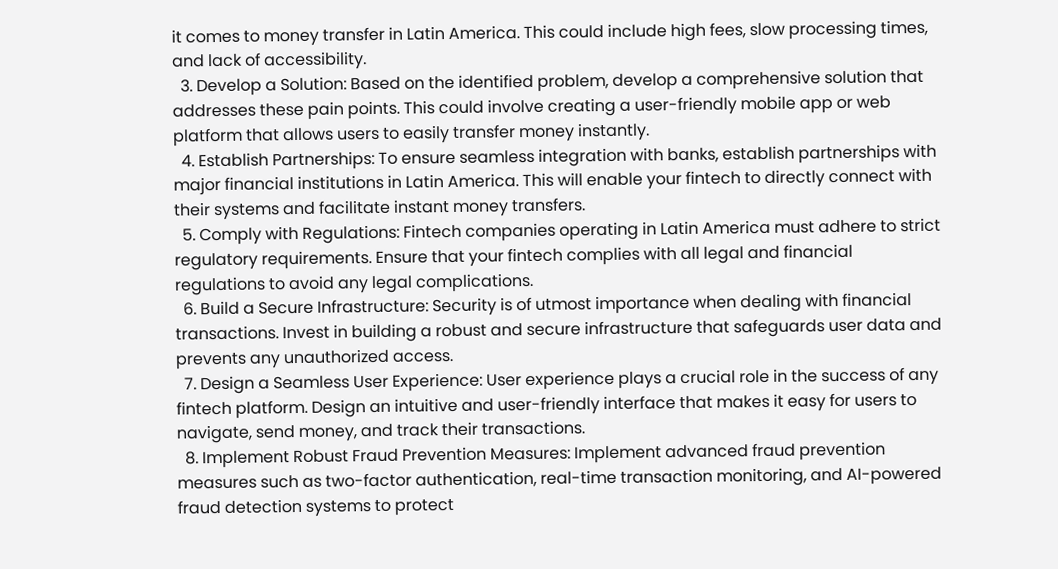it comes to money transfer in Latin America. This could include high fees, slow processing times, and lack of accessibility.
  3. Develop a Solution: Based on the identified problem, develop a comprehensive solution that addresses these pain points. This could involve creating a user-friendly mobile app or web platform that allows users to easily transfer money instantly.
  4. Establish Partnerships: To ensure seamless integration with banks, establish partnerships with major financial institutions in Latin America. This will enable your fintech to directly connect with their systems and facilitate instant money transfers.
  5. Comply with Regulations: Fintech companies operating in Latin America must adhere to strict regulatory requirements. Ensure that your fintech complies with all legal and financial regulations to avoid any legal complications.
  6. Build a Secure Infrastructure: Security is of utmost importance when dealing with financial transactions. Invest in building a robust and secure infrastructure that safeguards user data and prevents any unauthorized access.
  7. Design a Seamless User Experience: User experience plays a crucial role in the success of any fintech platform. Design an intuitive and user-friendly interface that makes it easy for users to navigate, send money, and track their transactions.
  8. Implement Robust Fraud Prevention Measures: Implement advanced fraud prevention measures such as two-factor authentication, real-time transaction monitoring, and AI-powered fraud detection systems to protect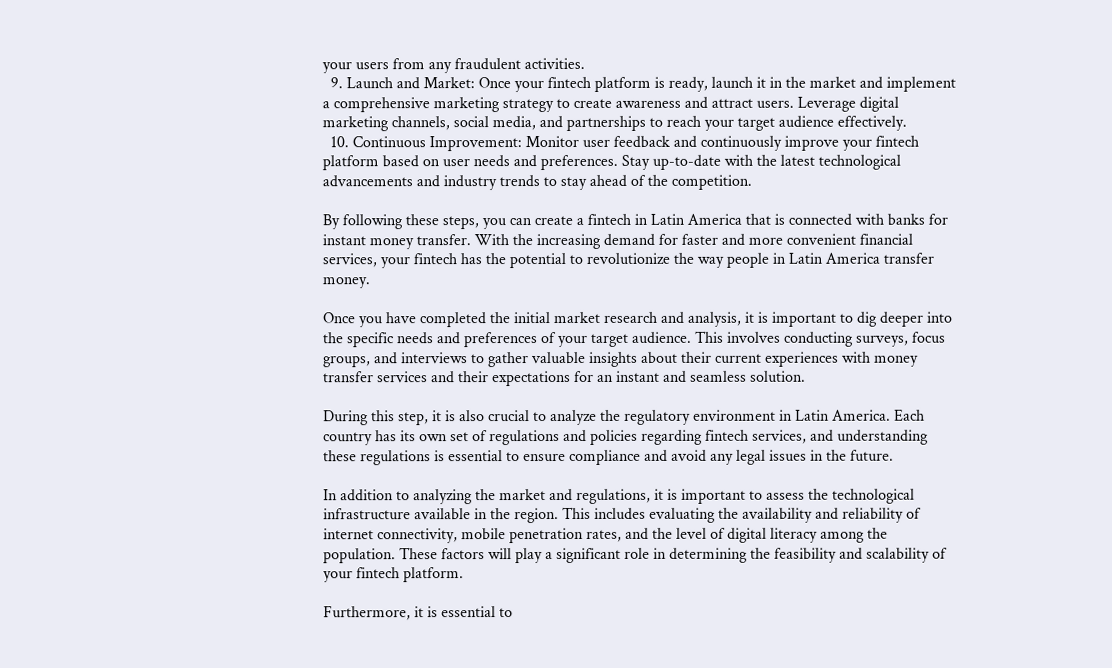your users from any fraudulent activities.
  9. Launch and Market: Once your fintech platform is ready, launch it in the market and implement a comprehensive marketing strategy to create awareness and attract users. Leverage digital marketing channels, social media, and partnerships to reach your target audience effectively.
  10. Continuous Improvement: Monitor user feedback and continuously improve your fintech platform based on user needs and preferences. Stay up-to-date with the latest technological advancements and industry trends to stay ahead of the competition.

By following these steps, you can create a fintech in Latin America that is connected with banks for instant money transfer. With the increasing demand for faster and more convenient financial services, your fintech has the potential to revolutionize the way people in Latin America transfer money.

Once you have completed the initial market research and analysis, it is important to dig deeper into the specific needs and preferences of your target audience. This involves conducting surveys, focus groups, and interviews to gather valuable insights about their current experiences with money transfer services and their expectations for an instant and seamless solution.

During this step, it is also crucial to analyze the regulatory environment in Latin America. Each country has its own set of regulations and policies regarding fintech services, and understanding these regulations is essential to ensure compliance and avoid any legal issues in the future.

In addition to analyzing the market and regulations, it is important to assess the technological infrastructure available in the region. This includes evaluating the availability and reliability of internet connectivity, mobile penetration rates, and the level of digital literacy among the population. These factors will play a significant role in determining the feasibility and scalability of your fintech platform.

Furthermore, it is essential to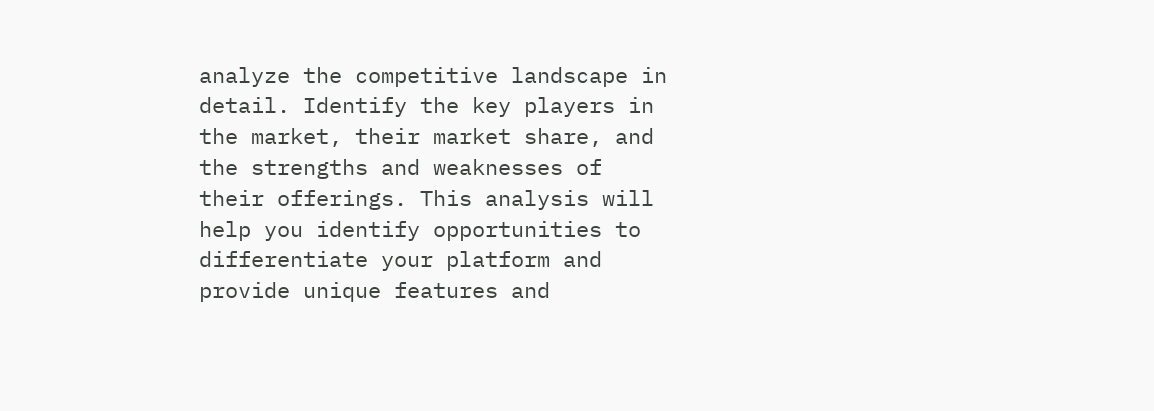analyze the competitive landscape in detail. Identify the key players in the market, their market share, and the strengths and weaknesses of their offerings. This analysis will help you identify opportunities to differentiate your platform and provide unique features and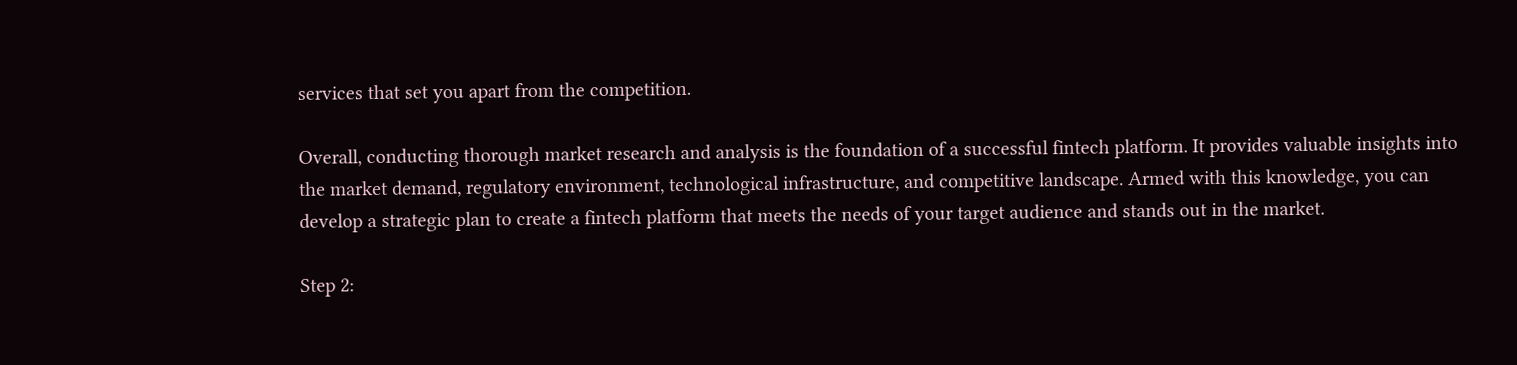services that set you apart from the competition.

Overall, conducting thorough market research and analysis is the foundation of a successful fintech platform. It provides valuable insights into the market demand, regulatory environment, technological infrastructure, and competitive landscape. Armed with this knowledge, you can develop a strategic plan to create a fintech platform that meets the needs of your target audience and stands out in the market.

Step 2: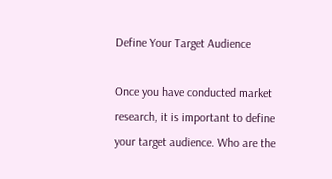Define Your Target Audience

Once you have conducted market research, it is important to define your target audience. Who are the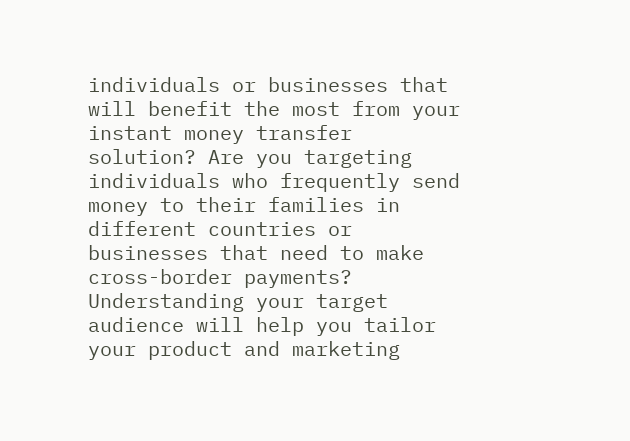individuals or businesses that will benefit the most from your instant money transfer solution? Are you targeting individuals who frequently send money to their families in different countries or businesses that need to make cross-border payments? Understanding your target audience will help you tailor your product and marketing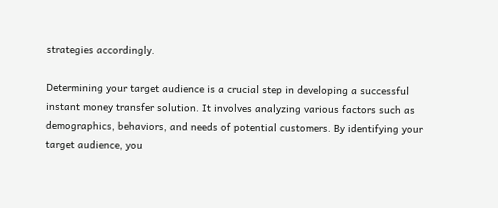strategies accordingly.

Determining your target audience is a crucial step in developing a successful instant money transfer solution. It involves analyzing various factors such as demographics, behaviors, and needs of potential customers. By identifying your target audience, you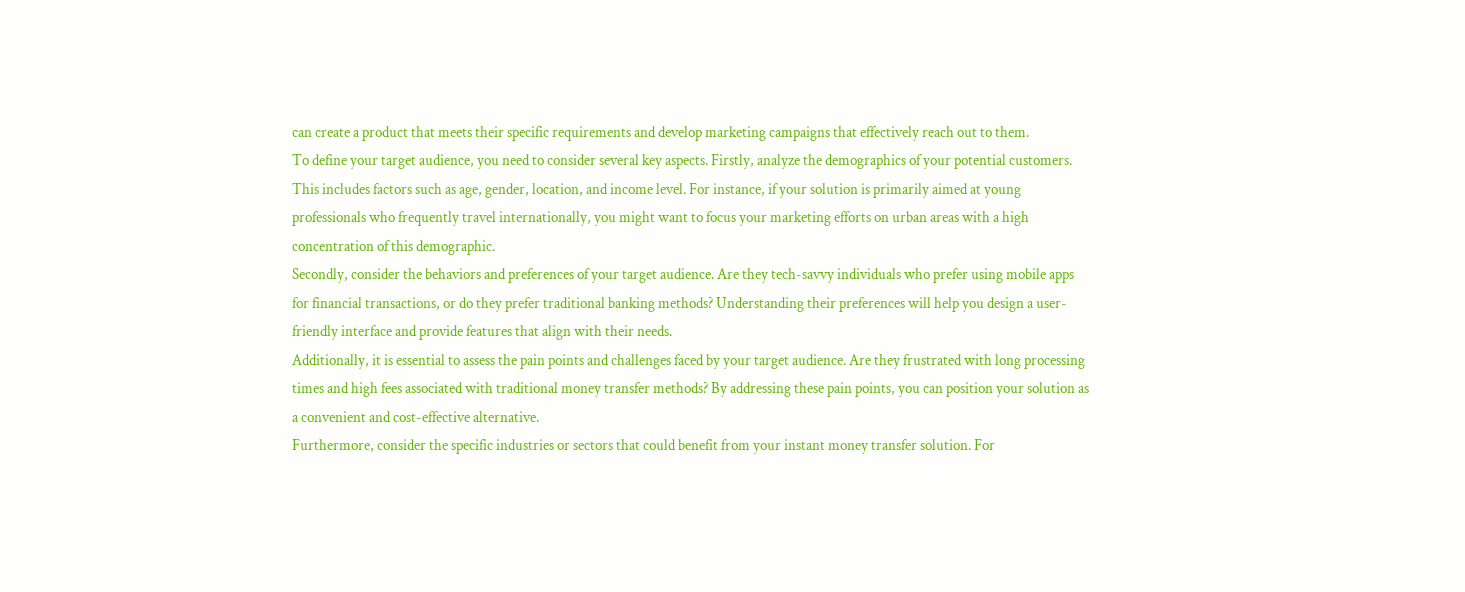can create a product that meets their specific requirements and develop marketing campaigns that effectively reach out to them.
To define your target audience, you need to consider several key aspects. Firstly, analyze the demographics of your potential customers. This includes factors such as age, gender, location, and income level. For instance, if your solution is primarily aimed at young professionals who frequently travel internationally, you might want to focus your marketing efforts on urban areas with a high concentration of this demographic.
Secondly, consider the behaviors and preferences of your target audience. Are they tech-savvy individuals who prefer using mobile apps for financial transactions, or do they prefer traditional banking methods? Understanding their preferences will help you design a user-friendly interface and provide features that align with their needs.
Additionally, it is essential to assess the pain points and challenges faced by your target audience. Are they frustrated with long processing times and high fees associated with traditional money transfer methods? By addressing these pain points, you can position your solution as a convenient and cost-effective alternative.
Furthermore, consider the specific industries or sectors that could benefit from your instant money transfer solution. For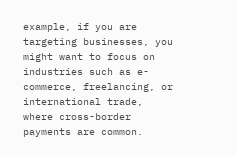example, if you are targeting businesses, you might want to focus on industries such as e-commerce, freelancing, or international trade, where cross-border payments are common.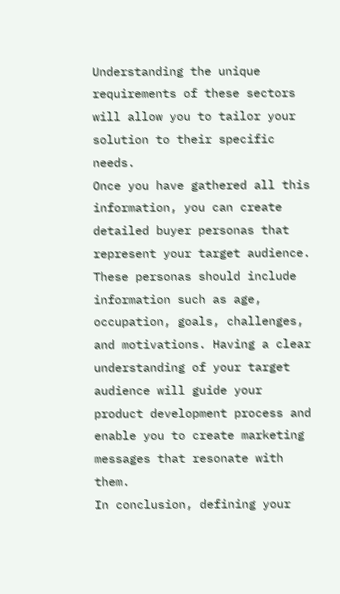Understanding the unique requirements of these sectors will allow you to tailor your solution to their specific needs.
Once you have gathered all this information, you can create detailed buyer personas that represent your target audience. These personas should include information such as age, occupation, goals, challenges, and motivations. Having a clear understanding of your target audience will guide your product development process and enable you to create marketing messages that resonate with them.
In conclusion, defining your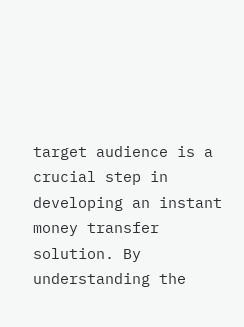target audience is a crucial step in developing an instant money transfer solution. By understanding the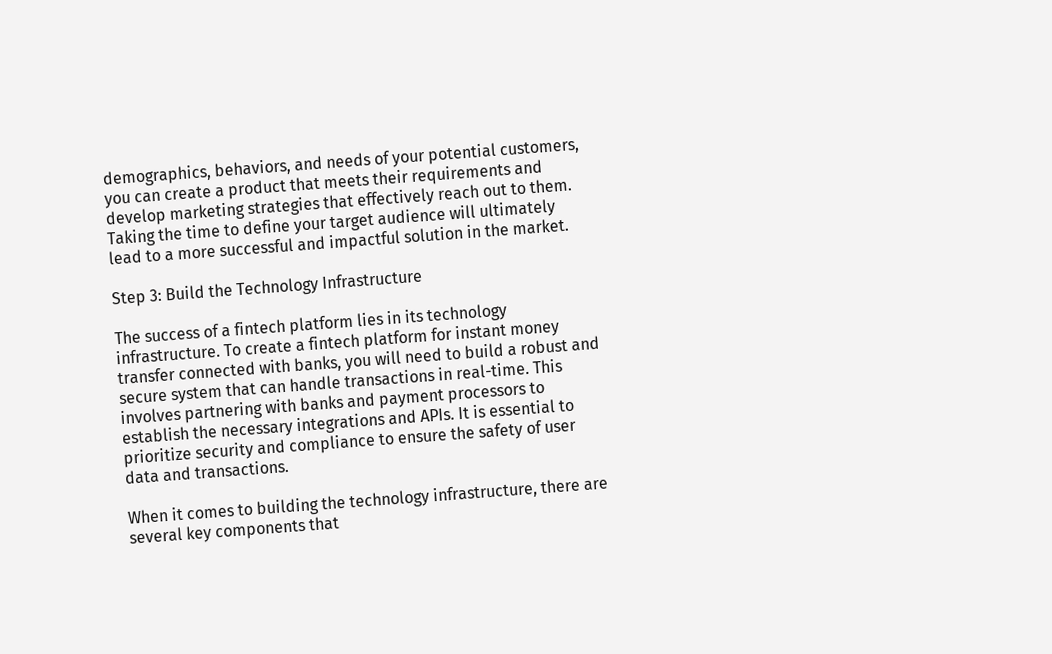demographics, behaviors, and needs of your potential customers, you can create a product that meets their requirements and develop marketing strategies that effectively reach out to them. Taking the time to define your target audience will ultimately lead to a more successful and impactful solution in the market.

Step 3: Build the Technology Infrastructure

The success of a fintech platform lies in its technology infrastructure. To create a fintech platform for instant money transfer connected with banks, you will need to build a robust and secure system that can handle transactions in real-time. This involves partnering with banks and payment processors to establish the necessary integrations and APIs. It is essential to prioritize security and compliance to ensure the safety of user data and transactions.

When it comes to building the technology infrastructure, there are several key components that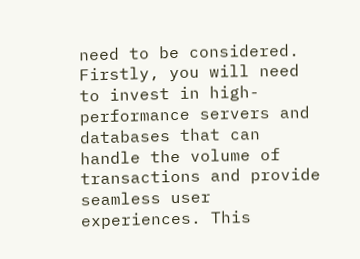need to be considered. Firstly, you will need to invest in high-performance servers and databases that can handle the volume of transactions and provide seamless user experiences. This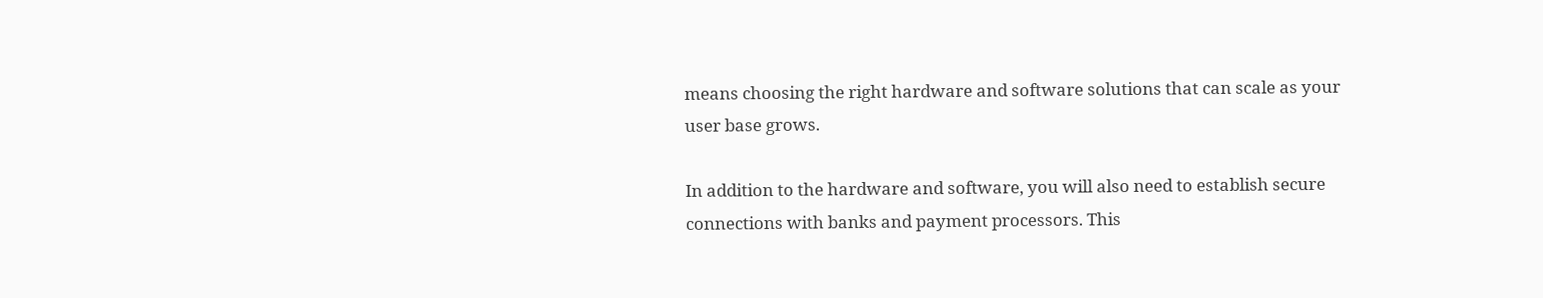means choosing the right hardware and software solutions that can scale as your user base grows.

In addition to the hardware and software, you will also need to establish secure connections with banks and payment processors. This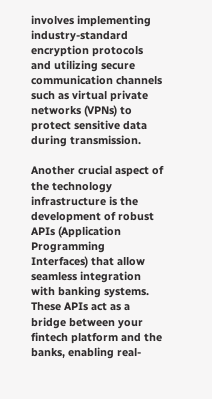involves implementing industry-standard encryption protocols and utilizing secure communication channels such as virtual private networks (VPNs) to protect sensitive data during transmission.

Another crucial aspect of the technology infrastructure is the development of robust APIs (Application Programming Interfaces) that allow seamless integration with banking systems. These APIs act as a bridge between your fintech platform and the banks, enabling real-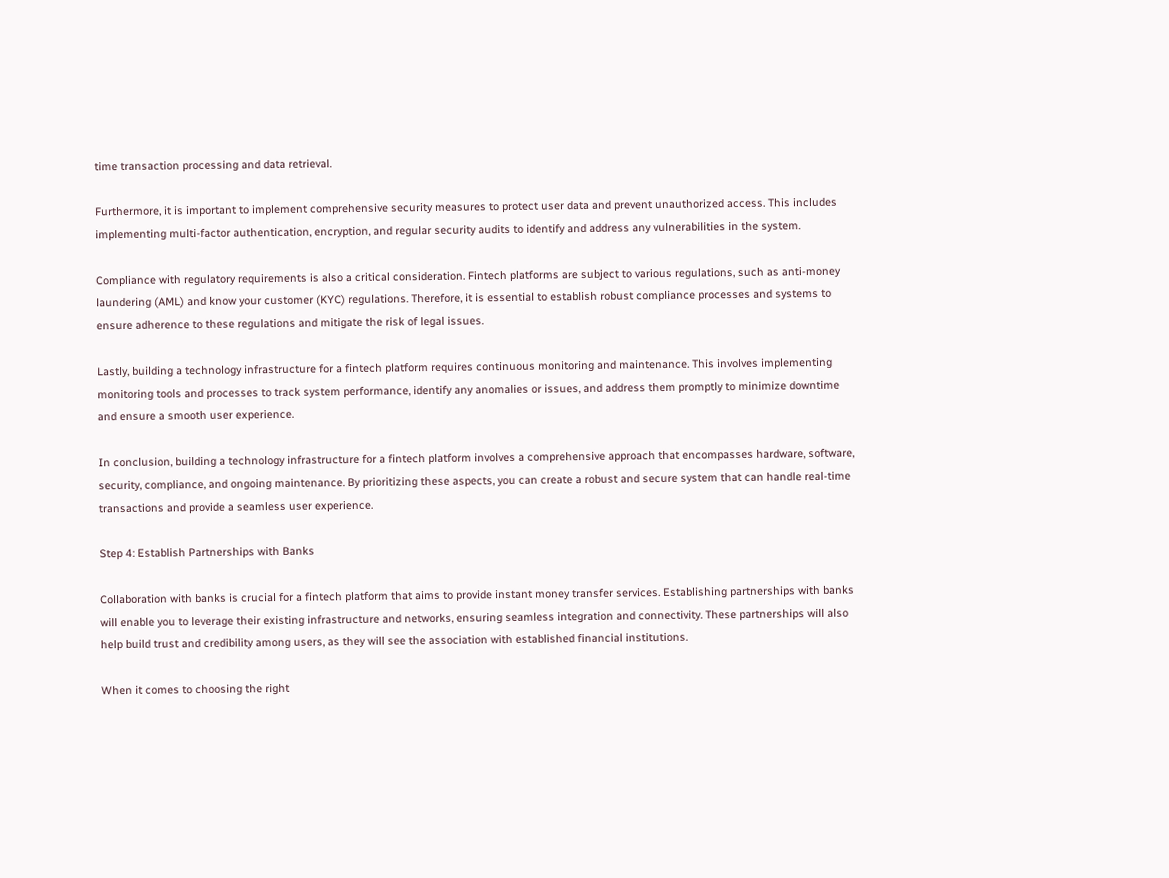time transaction processing and data retrieval.

Furthermore, it is important to implement comprehensive security measures to protect user data and prevent unauthorized access. This includes implementing multi-factor authentication, encryption, and regular security audits to identify and address any vulnerabilities in the system.

Compliance with regulatory requirements is also a critical consideration. Fintech platforms are subject to various regulations, such as anti-money laundering (AML) and know your customer (KYC) regulations. Therefore, it is essential to establish robust compliance processes and systems to ensure adherence to these regulations and mitigate the risk of legal issues.

Lastly, building a technology infrastructure for a fintech platform requires continuous monitoring and maintenance. This involves implementing monitoring tools and processes to track system performance, identify any anomalies or issues, and address them promptly to minimize downtime and ensure a smooth user experience.

In conclusion, building a technology infrastructure for a fintech platform involves a comprehensive approach that encompasses hardware, software, security, compliance, and ongoing maintenance. By prioritizing these aspects, you can create a robust and secure system that can handle real-time transactions and provide a seamless user experience.

Step 4: Establish Partnerships with Banks

Collaboration with banks is crucial for a fintech platform that aims to provide instant money transfer services. Establishing partnerships with banks will enable you to leverage their existing infrastructure and networks, ensuring seamless integration and connectivity. These partnerships will also help build trust and credibility among users, as they will see the association with established financial institutions.

When it comes to choosing the right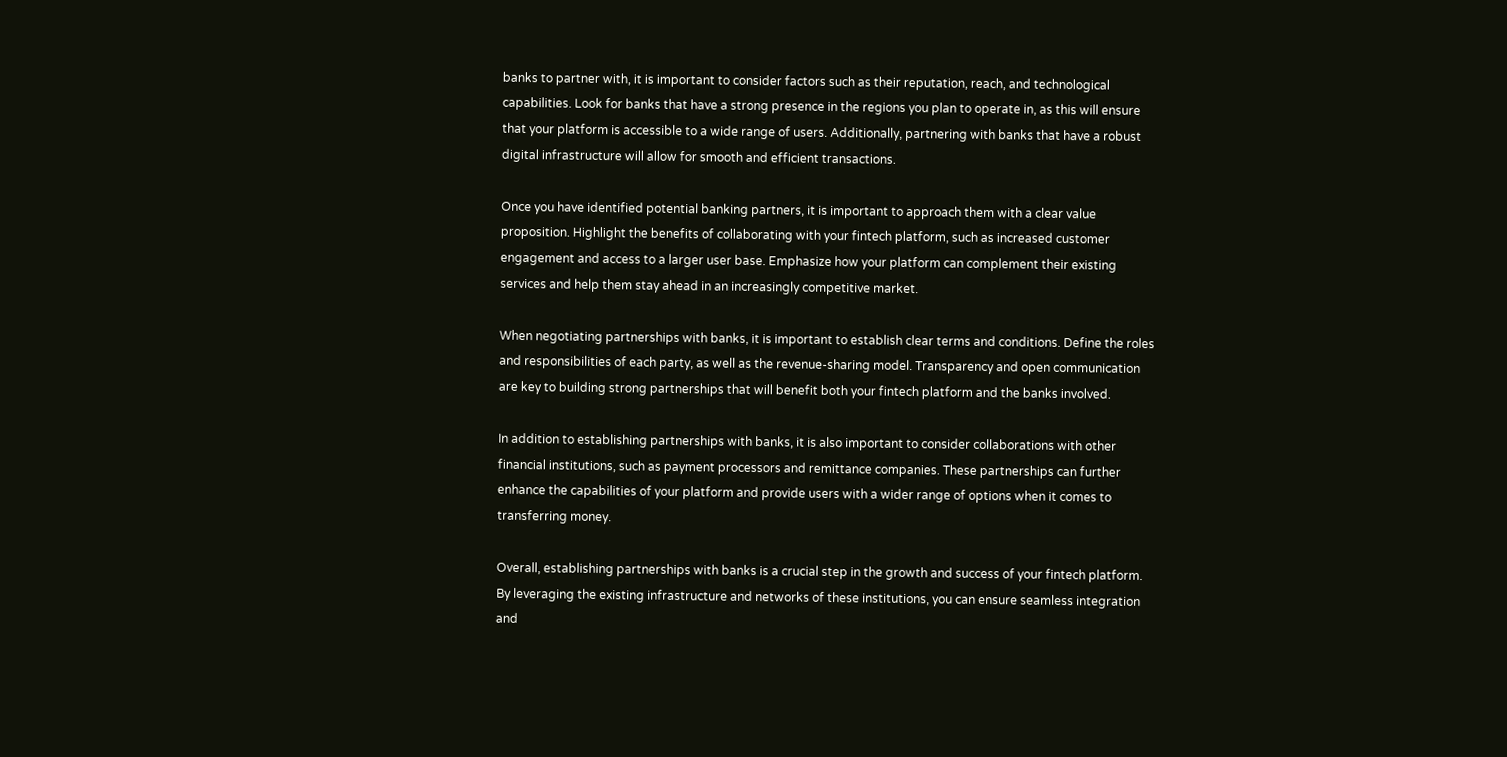banks to partner with, it is important to consider factors such as their reputation, reach, and technological capabilities. Look for banks that have a strong presence in the regions you plan to operate in, as this will ensure that your platform is accessible to a wide range of users. Additionally, partnering with banks that have a robust digital infrastructure will allow for smooth and efficient transactions.

Once you have identified potential banking partners, it is important to approach them with a clear value proposition. Highlight the benefits of collaborating with your fintech platform, such as increased customer engagement and access to a larger user base. Emphasize how your platform can complement their existing services and help them stay ahead in an increasingly competitive market.

When negotiating partnerships with banks, it is important to establish clear terms and conditions. Define the roles and responsibilities of each party, as well as the revenue-sharing model. Transparency and open communication are key to building strong partnerships that will benefit both your fintech platform and the banks involved.

In addition to establishing partnerships with banks, it is also important to consider collaborations with other financial institutions, such as payment processors and remittance companies. These partnerships can further enhance the capabilities of your platform and provide users with a wider range of options when it comes to transferring money.

Overall, establishing partnerships with banks is a crucial step in the growth and success of your fintech platform. By leveraging the existing infrastructure and networks of these institutions, you can ensure seamless integration and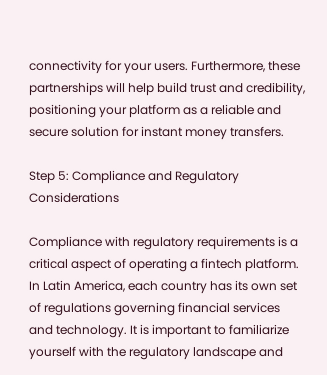connectivity for your users. Furthermore, these partnerships will help build trust and credibility, positioning your platform as a reliable and secure solution for instant money transfers.

Step 5: Compliance and Regulatory Considerations

Compliance with regulatory requirements is a critical aspect of operating a fintech platform. In Latin America, each country has its own set of regulations governing financial services and technology. It is important to familiarize yourself with the regulatory landscape and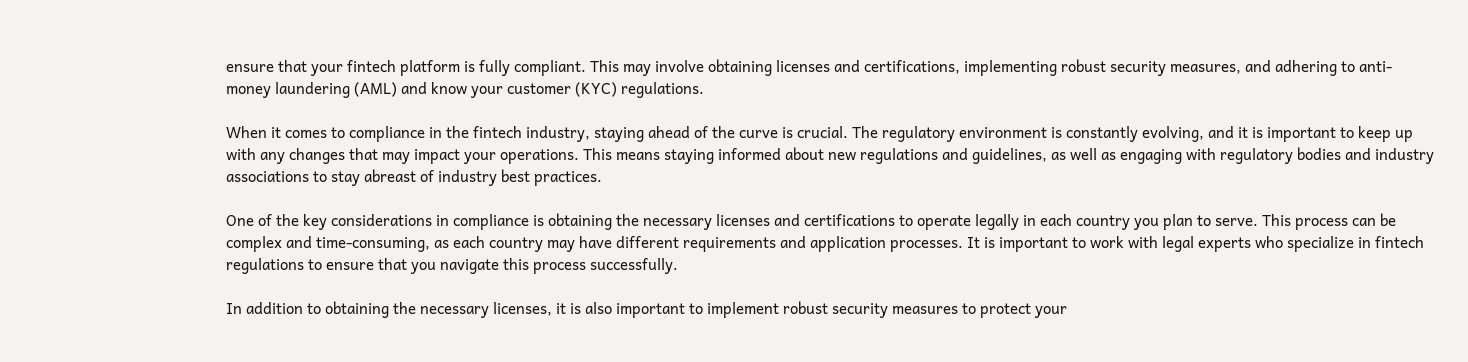ensure that your fintech platform is fully compliant. This may involve obtaining licenses and certifications, implementing robust security measures, and adhering to anti-money laundering (AML) and know your customer (KYC) regulations.

When it comes to compliance in the fintech industry, staying ahead of the curve is crucial. The regulatory environment is constantly evolving, and it is important to keep up with any changes that may impact your operations. This means staying informed about new regulations and guidelines, as well as engaging with regulatory bodies and industry associations to stay abreast of industry best practices.

One of the key considerations in compliance is obtaining the necessary licenses and certifications to operate legally in each country you plan to serve. This process can be complex and time-consuming, as each country may have different requirements and application processes. It is important to work with legal experts who specialize in fintech regulations to ensure that you navigate this process successfully.

In addition to obtaining the necessary licenses, it is also important to implement robust security measures to protect your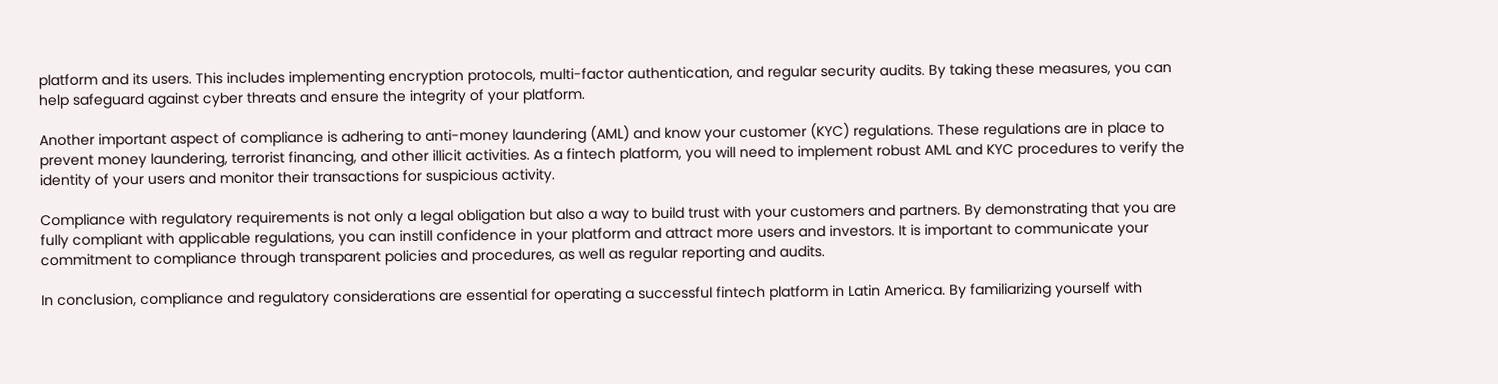platform and its users. This includes implementing encryption protocols, multi-factor authentication, and regular security audits. By taking these measures, you can help safeguard against cyber threats and ensure the integrity of your platform.

Another important aspect of compliance is adhering to anti-money laundering (AML) and know your customer (KYC) regulations. These regulations are in place to prevent money laundering, terrorist financing, and other illicit activities. As a fintech platform, you will need to implement robust AML and KYC procedures to verify the identity of your users and monitor their transactions for suspicious activity.

Compliance with regulatory requirements is not only a legal obligation but also a way to build trust with your customers and partners. By demonstrating that you are fully compliant with applicable regulations, you can instill confidence in your platform and attract more users and investors. It is important to communicate your commitment to compliance through transparent policies and procedures, as well as regular reporting and audits.

In conclusion, compliance and regulatory considerations are essential for operating a successful fintech platform in Latin America. By familiarizing yourself with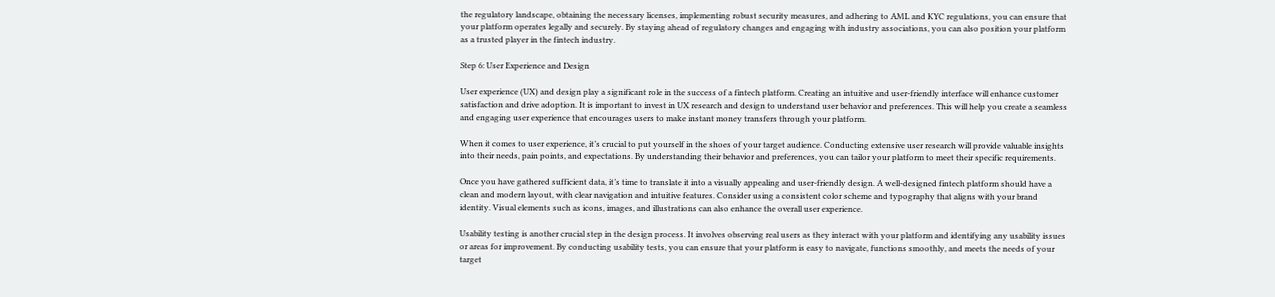the regulatory landscape, obtaining the necessary licenses, implementing robust security measures, and adhering to AML and KYC regulations, you can ensure that your platform operates legally and securely. By staying ahead of regulatory changes and engaging with industry associations, you can also position your platform as a trusted player in the fintech industry.

Step 6: User Experience and Design

User experience (UX) and design play a significant role in the success of a fintech platform. Creating an intuitive and user-friendly interface will enhance customer satisfaction and drive adoption. It is important to invest in UX research and design to understand user behavior and preferences. This will help you create a seamless and engaging user experience that encourages users to make instant money transfers through your platform.

When it comes to user experience, it’s crucial to put yourself in the shoes of your target audience. Conducting extensive user research will provide valuable insights into their needs, pain points, and expectations. By understanding their behavior and preferences, you can tailor your platform to meet their specific requirements.

Once you have gathered sufficient data, it’s time to translate it into a visually appealing and user-friendly design. A well-designed fintech platform should have a clean and modern layout, with clear navigation and intuitive features. Consider using a consistent color scheme and typography that aligns with your brand identity. Visual elements such as icons, images, and illustrations can also enhance the overall user experience.

Usability testing is another crucial step in the design process. It involves observing real users as they interact with your platform and identifying any usability issues or areas for improvement. By conducting usability tests, you can ensure that your platform is easy to navigate, functions smoothly, and meets the needs of your target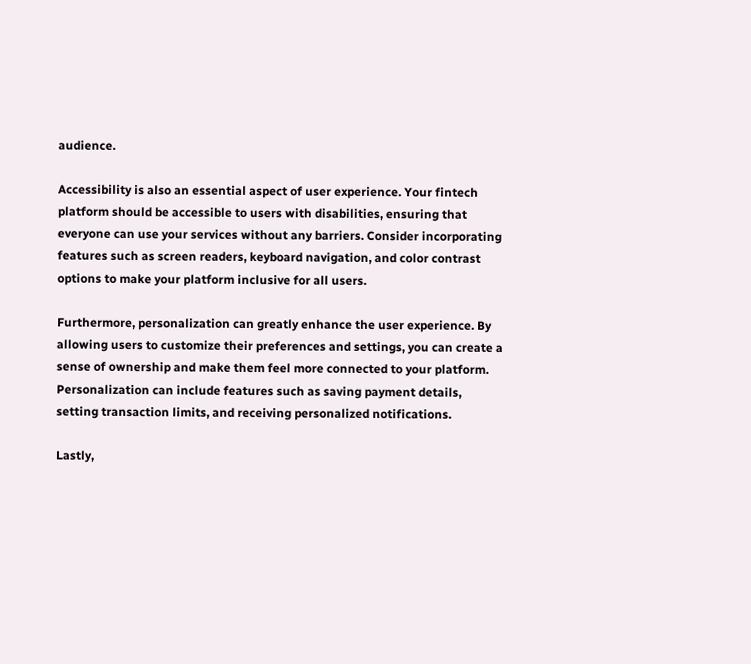audience.

Accessibility is also an essential aspect of user experience. Your fintech platform should be accessible to users with disabilities, ensuring that everyone can use your services without any barriers. Consider incorporating features such as screen readers, keyboard navigation, and color contrast options to make your platform inclusive for all users.

Furthermore, personalization can greatly enhance the user experience. By allowing users to customize their preferences and settings, you can create a sense of ownership and make them feel more connected to your platform. Personalization can include features such as saving payment details, setting transaction limits, and receiving personalized notifications.

Lastly,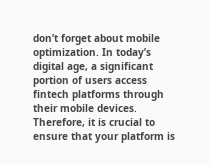don’t forget about mobile optimization. In today’s digital age, a significant portion of users access fintech platforms through their mobile devices. Therefore, it is crucial to ensure that your platform is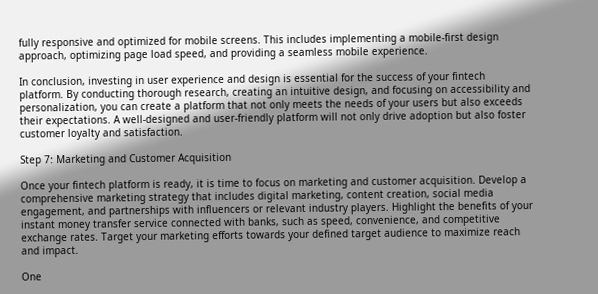fully responsive and optimized for mobile screens. This includes implementing a mobile-first design approach, optimizing page load speed, and providing a seamless mobile experience.

In conclusion, investing in user experience and design is essential for the success of your fintech platform. By conducting thorough research, creating an intuitive design, and focusing on accessibility and personalization, you can create a platform that not only meets the needs of your users but also exceeds their expectations. A well-designed and user-friendly platform will not only drive adoption but also foster customer loyalty and satisfaction.

Step 7: Marketing and Customer Acquisition

Once your fintech platform is ready, it is time to focus on marketing and customer acquisition. Develop a comprehensive marketing strategy that includes digital marketing, content creation, social media engagement, and partnerships with influencers or relevant industry players. Highlight the benefits of your instant money transfer service connected with banks, such as speed, convenience, and competitive exchange rates. Target your marketing efforts towards your defined target audience to maximize reach and impact.

One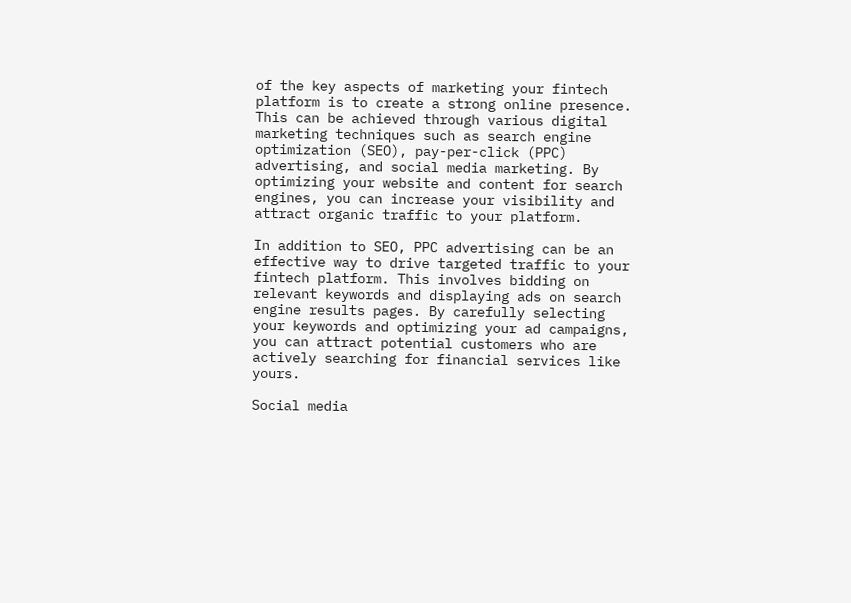of the key aspects of marketing your fintech platform is to create a strong online presence. This can be achieved through various digital marketing techniques such as search engine optimization (SEO), pay-per-click (PPC) advertising, and social media marketing. By optimizing your website and content for search engines, you can increase your visibility and attract organic traffic to your platform.

In addition to SEO, PPC advertising can be an effective way to drive targeted traffic to your fintech platform. This involves bidding on relevant keywords and displaying ads on search engine results pages. By carefully selecting your keywords and optimizing your ad campaigns, you can attract potential customers who are actively searching for financial services like yours.

Social media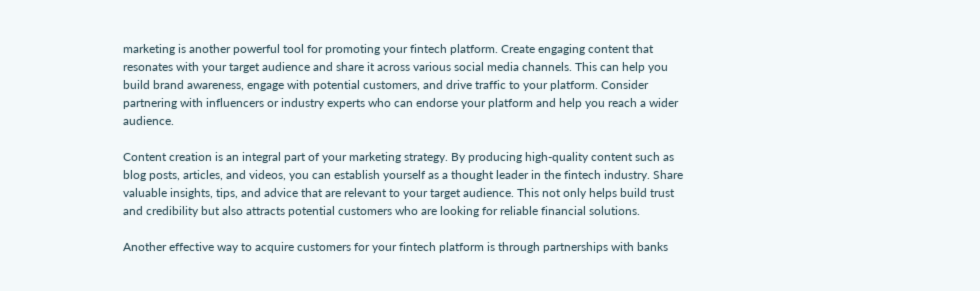marketing is another powerful tool for promoting your fintech platform. Create engaging content that resonates with your target audience and share it across various social media channels. This can help you build brand awareness, engage with potential customers, and drive traffic to your platform. Consider partnering with influencers or industry experts who can endorse your platform and help you reach a wider audience.

Content creation is an integral part of your marketing strategy. By producing high-quality content such as blog posts, articles, and videos, you can establish yourself as a thought leader in the fintech industry. Share valuable insights, tips, and advice that are relevant to your target audience. This not only helps build trust and credibility but also attracts potential customers who are looking for reliable financial solutions.

Another effective way to acquire customers for your fintech platform is through partnerships with banks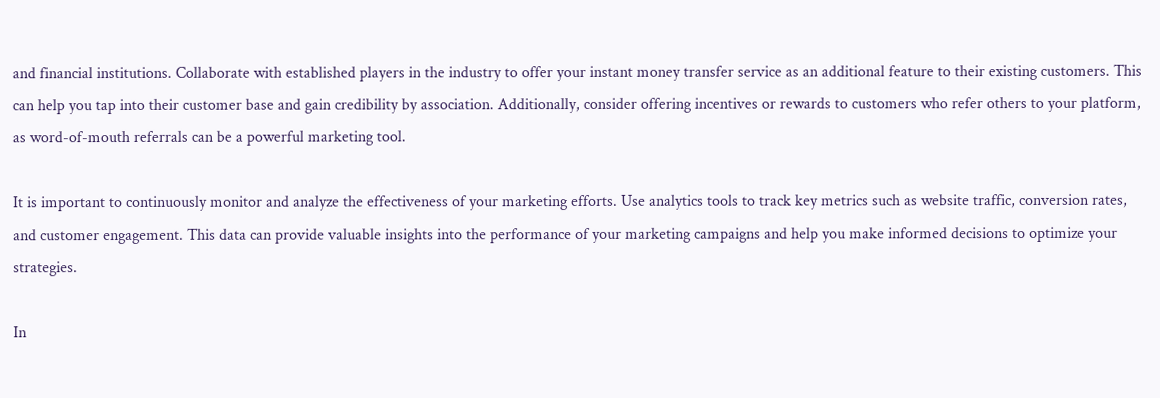and financial institutions. Collaborate with established players in the industry to offer your instant money transfer service as an additional feature to their existing customers. This can help you tap into their customer base and gain credibility by association. Additionally, consider offering incentives or rewards to customers who refer others to your platform, as word-of-mouth referrals can be a powerful marketing tool.

It is important to continuously monitor and analyze the effectiveness of your marketing efforts. Use analytics tools to track key metrics such as website traffic, conversion rates, and customer engagement. This data can provide valuable insights into the performance of your marketing campaigns and help you make informed decisions to optimize your strategies.

In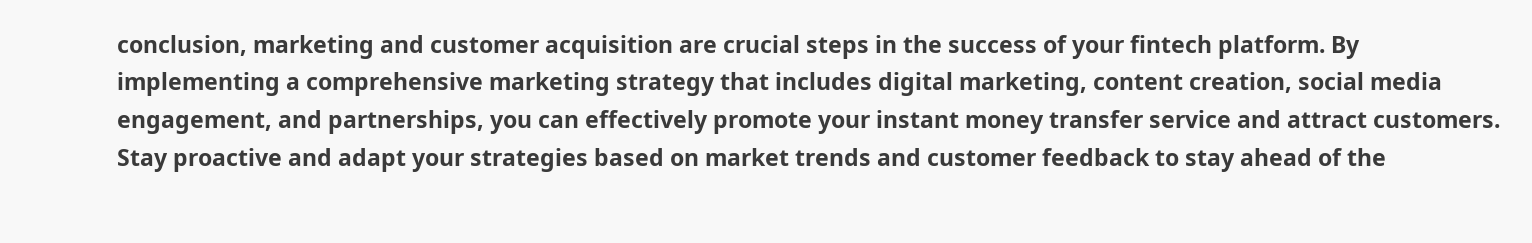conclusion, marketing and customer acquisition are crucial steps in the success of your fintech platform. By implementing a comprehensive marketing strategy that includes digital marketing, content creation, social media engagement, and partnerships, you can effectively promote your instant money transfer service and attract customers. Stay proactive and adapt your strategies based on market trends and customer feedback to stay ahead of the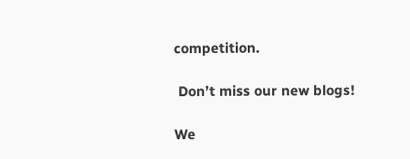competition.

 Don’t miss our new blogs!

We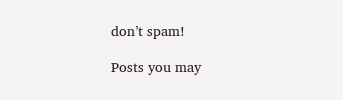don’t spam!

Posts you may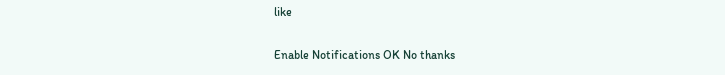like

Enable Notifications OK No thanks